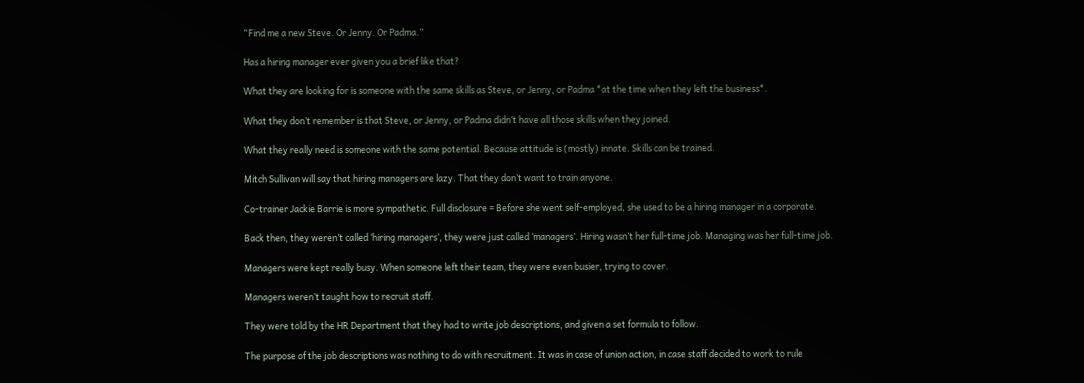“Find me a new Steve. Or Jenny. Or Padma.”

Has a hiring manager ever given you a brief like that?

What they are looking for is someone with the same skills as Steve, or Jenny, or Padma *at the time when they left the business*.

What they don’t remember is that Steve, or Jenny, or Padma didn’t have all those skills when they joined.

What they really need is someone with the same potential. Because attitude is (mostly) innate. Skills can be trained.

Mitch Sullivan will say that hiring managers are lazy. That they don’t want to train anyone.

Co-trainer Jackie Barrie is more sympathetic. Full disclosure = Before she went self-employed, she used to be a hiring manager in a corporate.

Back then, they weren’t called ‘hiring managers’, they were just called ‘managers’. Hiring wasn’t her full-time job. Managing was her full-time job.

Managers were kept really busy. When someone left their team, they were even busier, trying to cover.

Managers weren’t taught how to recruit staff.

They were told by the HR Department that they had to write job descriptions, and given a set formula to follow.

The purpose of the job descriptions was nothing to do with recruitment. It was in case of union action, in case staff decided to work to rule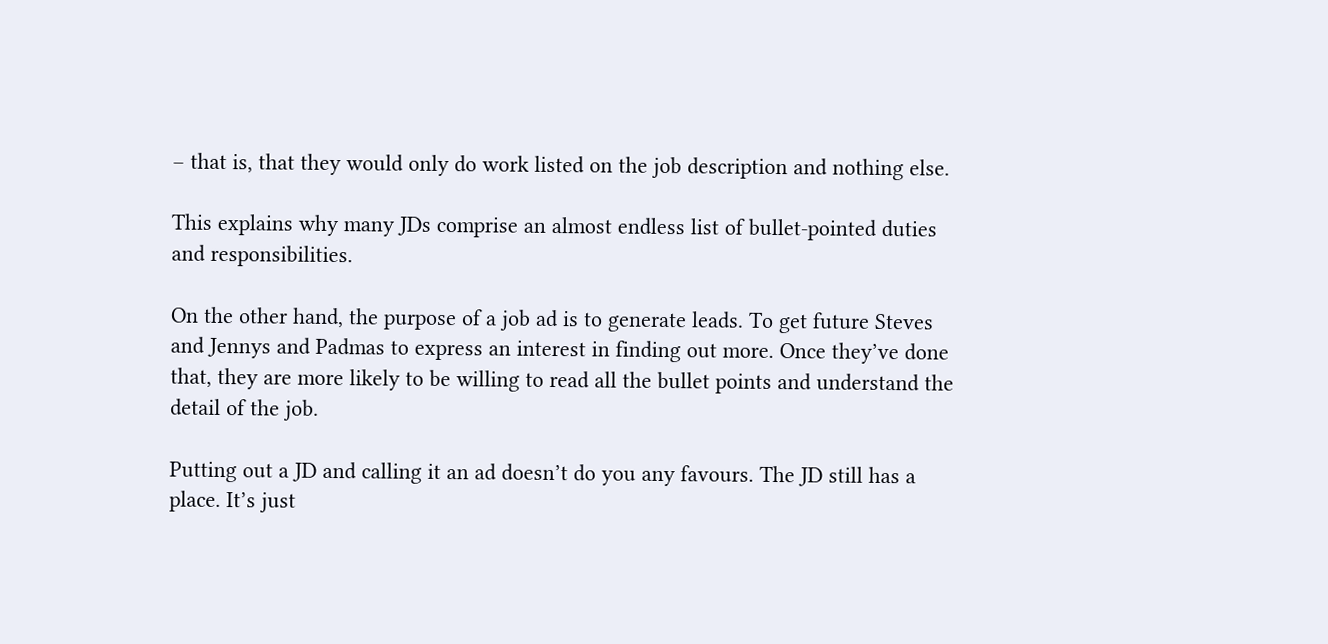– that is, that they would only do work listed on the job description and nothing else.

This explains why many JDs comprise an almost endless list of bullet-pointed duties and responsibilities.

On the other hand, the purpose of a job ad is to generate leads. To get future Steves and Jennys and Padmas to express an interest in finding out more. Once they’ve done that, they are more likely to be willing to read all the bullet points and understand the detail of the job.

Putting out a JD and calling it an ad doesn’t do you any favours. The JD still has a place. It’s just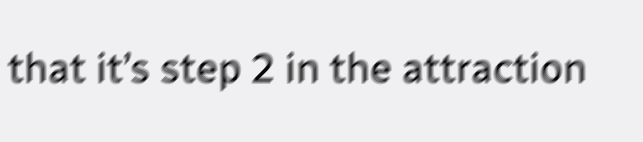that it’s step 2 in the attraction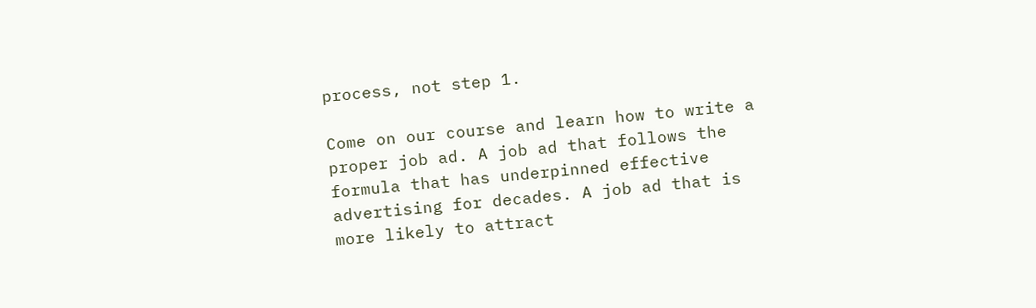process, not step 1.

Come on our course and learn how to write a proper job ad. A job ad that follows the formula that has underpinned effective advertising for decades. A job ad that is more likely to attract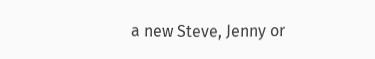a new Steve, Jenny or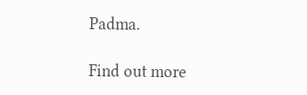Padma.

Find out more